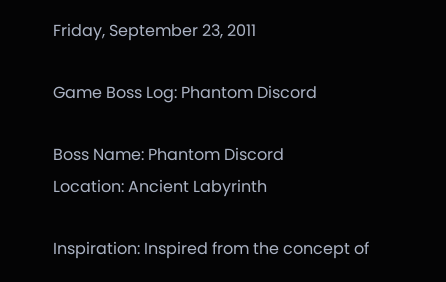Friday, September 23, 2011

Game Boss Log: Phantom Discord

Boss Name: Phantom Discord
Location: Ancient Labyrinth

Inspiration: Inspired from the concept of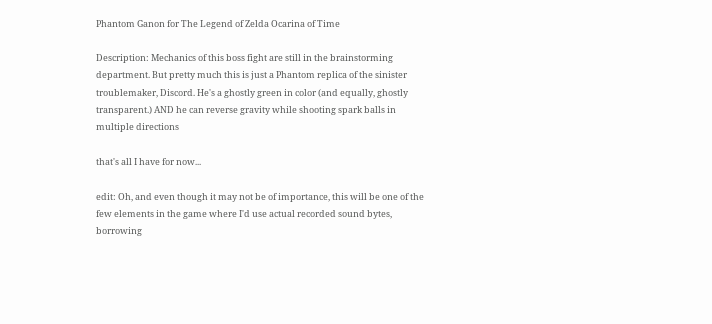Phantom Ganon for The Legend of Zelda Ocarina of Time

Description: Mechanics of this boss fight are still in the brainstorming department. But pretty much this is just a Phantom replica of the sinister troublemaker, Discord. He's a ghostly green in color (and equally, ghostly transparent.) AND he can reverse gravity while shooting spark balls in multiple directions

that's all I have for now...

edit: Oh, and even though it may not be of importance, this will be one of the few elements in the game where I'd use actual recorded sound bytes, borrowing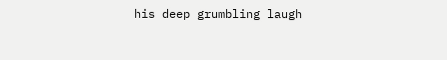his deep grumbling laugh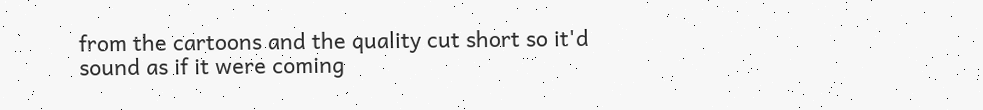from the cartoons and the quality cut short so it'd sound as if it were coming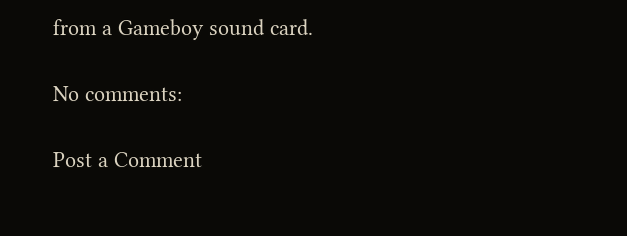from a Gameboy sound card.

No comments:

Post a Comment